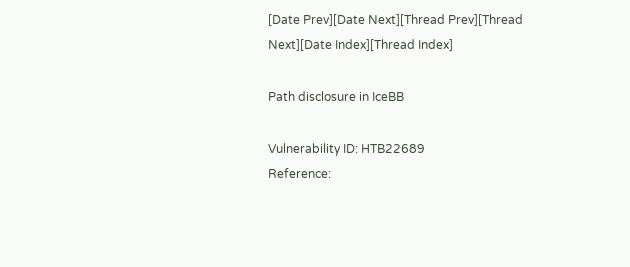[Date Prev][Date Next][Thread Prev][Thread Next][Date Index][Thread Index]

Path disclosure in IceBB

Vulnerability ID: HTB22689
Reference: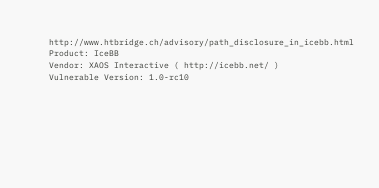http://www.htbridge.ch/advisory/path_disclosure_in_icebb.html
Product: IceBB
Vendor: XAOS Interactive ( http://icebb.net/ )
Vulnerable Version: 1.0-rc10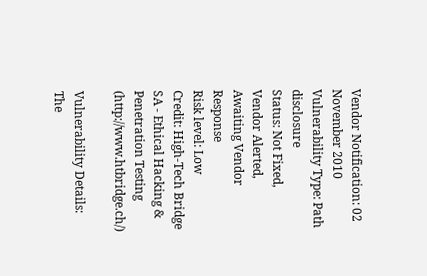Vendor Notification: 02 November 2010
Vulnerability Type: Path disclosure
Status: Not Fixed, Vendor Alerted, Awaiting Vendor Response
Risk level: Low
Credit: High-Tech Bridge SA - Ethical Hacking & Penetration Testing (http://www.htbridge.ch/)

Vulnerability Details:
The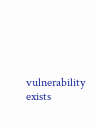vulnerability exists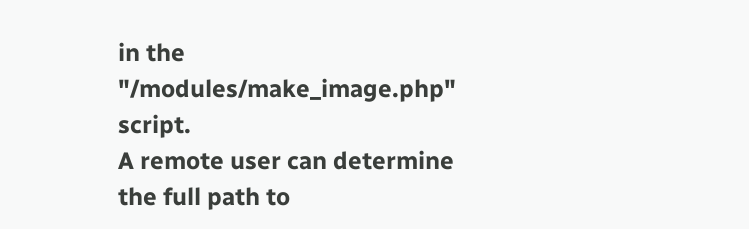in the "/modules/make_image.php" script.
A remote user can determine the full path to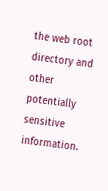the web root directory and other potentially sensitive information.